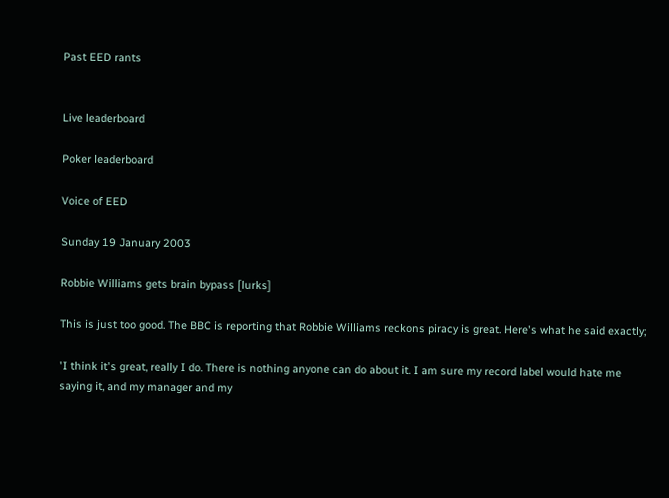Past EED rants


Live leaderboard

Poker leaderboard

Voice of EED

Sunday 19 January 2003

Robbie Williams gets brain bypass [lurks]

This is just too good. The BBC is reporting that Robbie Williams reckons piracy is great. Here's what he said exactly;

'I think it's great, really I do. There is nothing anyone can do about it. I am sure my record label would hate me saying it, and my manager and my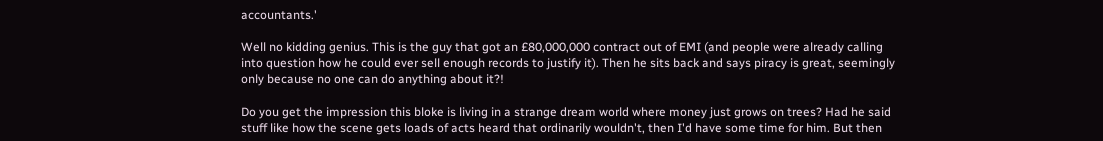accountants.'

Well no kidding genius. This is the guy that got an £80,000,000 contract out of EMI (and people were already calling into question how he could ever sell enough records to justify it). Then he sits back and says piracy is great, seemingly only because no one can do anything about it?!

Do you get the impression this bloke is living in a strange dream world where money just grows on trees? Had he said stuff like how the scene gets loads of acts heard that ordinarily wouldn't, then I'd have some time for him. But then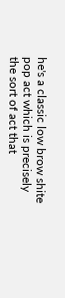he's a classic low brow shite pop act which is precisely the sort of act that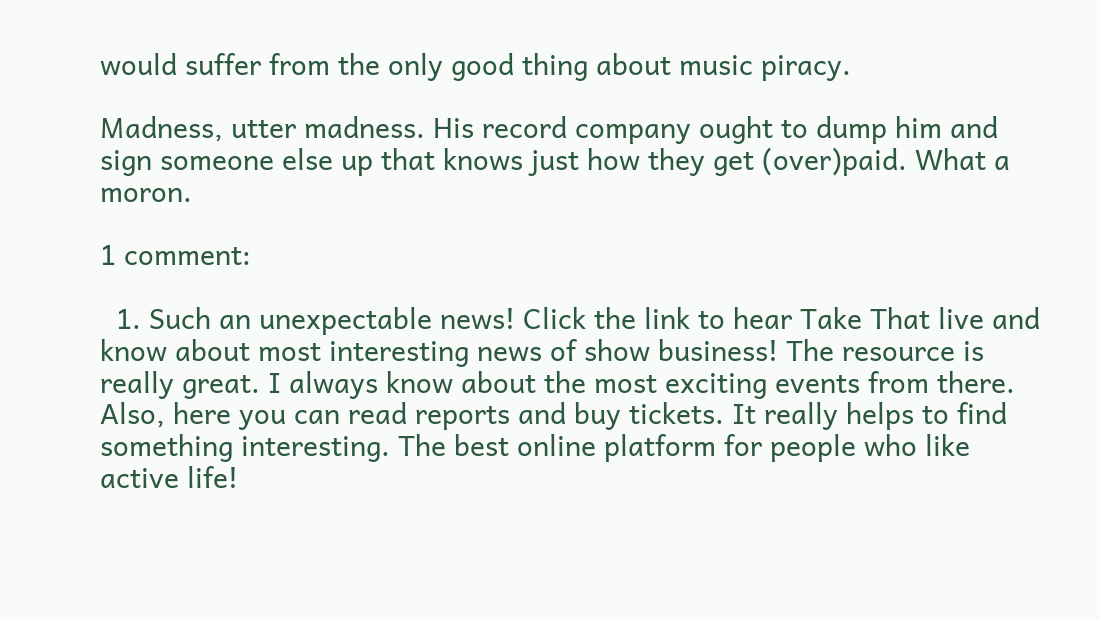would suffer from the only good thing about music piracy.

Madness, utter madness. His record company ought to dump him and sign someone else up that knows just how they get (over)paid. What a moron.

1 comment:

  1. Such an unexpectable news! Click the link to hear Take That live and know about most interesting news of show business! The resource is really great. I always know about the most exciting events from there. Also, here you can read reports and buy tickets. It really helps to find something interesting. The best online platform for people who like active life!